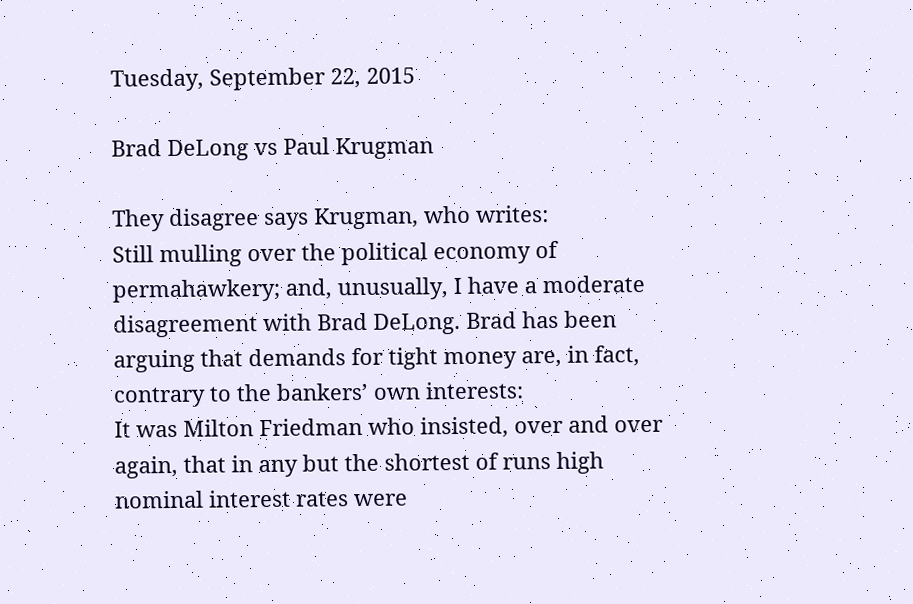Tuesday, September 22, 2015

Brad DeLong vs Paul Krugman

They disagree says Krugman, who writes:
Still mulling over the political economy of permahawkery; and, unusually, I have a moderate disagreement with Brad DeLong. Brad has been arguing that demands for tight money are, in fact, contrary to the bankers’ own interests:
It was Milton Friedman who insisted, over and over again, that in any but the shortest of runs high nominal interest rates were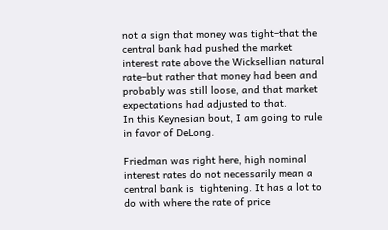not a sign that money was tight–that the central bank had pushed the market interest rate above the Wicksellian natural rate–but rather that money had been and probably was still loose, and that market expectations had adjusted to that.
In this Keynesian bout, I am going to rule in favor of DeLong.

Friedman was right here, high nominal interest rates do not necessarily mean a central bank is  tightening. It has a lot to do with where the rate of price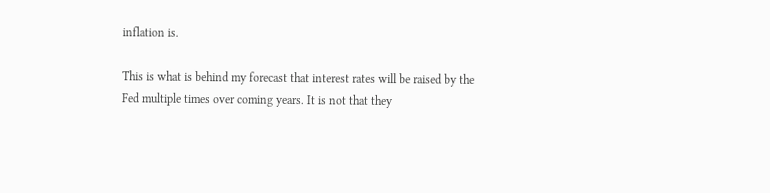inflation is.

This is what is behind my forecast that interest rates will be raised by the Fed multiple times over coming years. It is not that they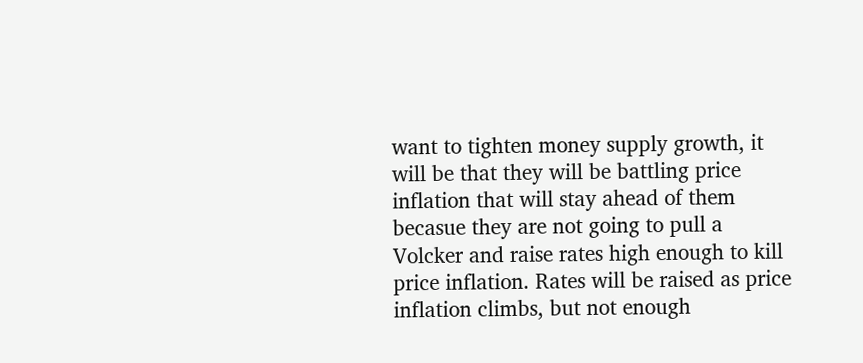want to tighten money supply growth, it will be that they will be battling price inflation that will stay ahead of them becasue they are not going to pull a Volcker and raise rates high enough to kill price inflation. Rates will be raised as price inflation climbs, but not enough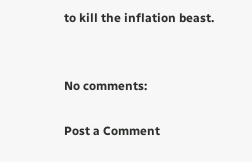to kill the inflation beast.


No comments:

Post a Comment